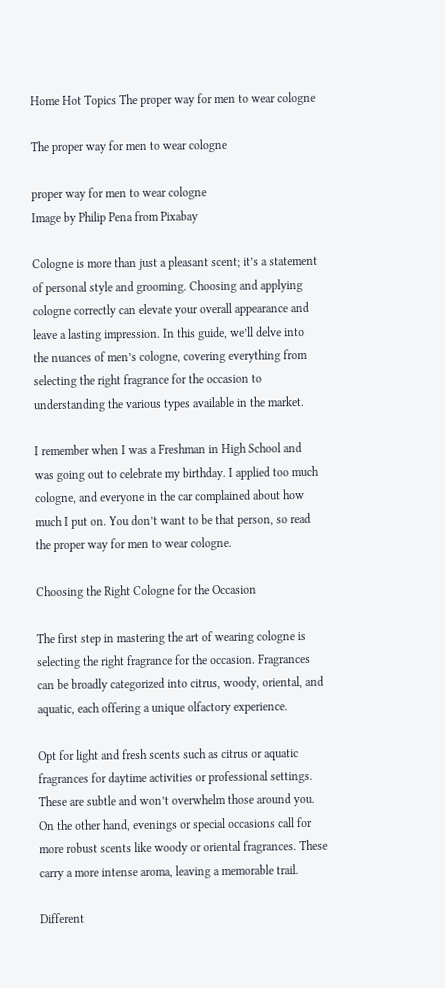Home Hot Topics The proper way for men to wear cologne

The proper way for men to wear cologne

proper way for men to wear cologne
Image by Philip Pena from Pixabay

Cologne is more than just a pleasant scent; it’s a statement of personal style and grooming. Choosing and applying cologne correctly can elevate your overall appearance and leave a lasting impression. In this guide, we’ll delve into the nuances of men’s cologne, covering everything from selecting the right fragrance for the occasion to understanding the various types available in the market.

I remember when I was a Freshman in High School and was going out to celebrate my birthday. I applied too much cologne, and everyone in the car complained about how much I put on. You don’t want to be that person, so read the proper way for men to wear cologne.

Choosing the Right Cologne for the Occasion

The first step in mastering the art of wearing cologne is selecting the right fragrance for the occasion. Fragrances can be broadly categorized into citrus, woody, oriental, and aquatic, each offering a unique olfactory experience.

Opt for light and fresh scents such as citrus or aquatic fragrances for daytime activities or professional settings. These are subtle and won’t overwhelm those around you. On the other hand, evenings or special occasions call for more robust scents like woody or oriental fragrances. These carry a more intense aroma, leaving a memorable trail.

Different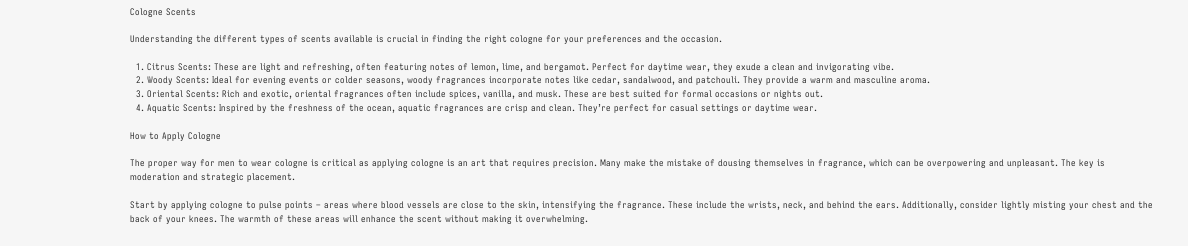Cologne Scents

Understanding the different types of scents available is crucial in finding the right cologne for your preferences and the occasion.

  1. Citrus Scents: These are light and refreshing, often featuring notes of lemon, lime, and bergamot. Perfect for daytime wear, they exude a clean and invigorating vibe.
  2. Woody Scents: Ideal for evening events or colder seasons, woody fragrances incorporate notes like cedar, sandalwood, and patchouli. They provide a warm and masculine aroma.
  3. Oriental Scents: Rich and exotic, oriental fragrances often include spices, vanilla, and musk. These are best suited for formal occasions or nights out.
  4. Aquatic Scents: Inspired by the freshness of the ocean, aquatic fragrances are crisp and clean. They’re perfect for casual settings or daytime wear.

How to Apply Cologne

The proper way for men to wear cologne is critical as applying cologne is an art that requires precision. Many make the mistake of dousing themselves in fragrance, which can be overpowering and unpleasant. The key is moderation and strategic placement.

Start by applying cologne to pulse points – areas where blood vessels are close to the skin, intensifying the fragrance. These include the wrists, neck, and behind the ears. Additionally, consider lightly misting your chest and the back of your knees. The warmth of these areas will enhance the scent without making it overwhelming.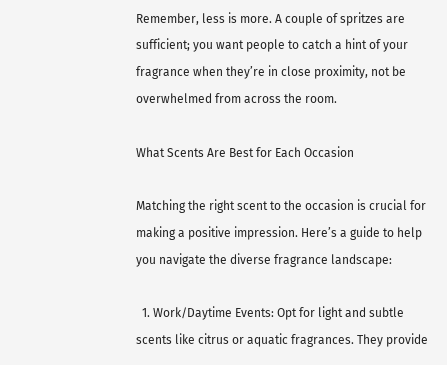Remember, less is more. A couple of spritzes are sufficient; you want people to catch a hint of your fragrance when they’re in close proximity, not be overwhelmed from across the room.

What Scents Are Best for Each Occasion

Matching the right scent to the occasion is crucial for making a positive impression. Here’s a guide to help you navigate the diverse fragrance landscape:

  1. Work/Daytime Events: Opt for light and subtle scents like citrus or aquatic fragrances. They provide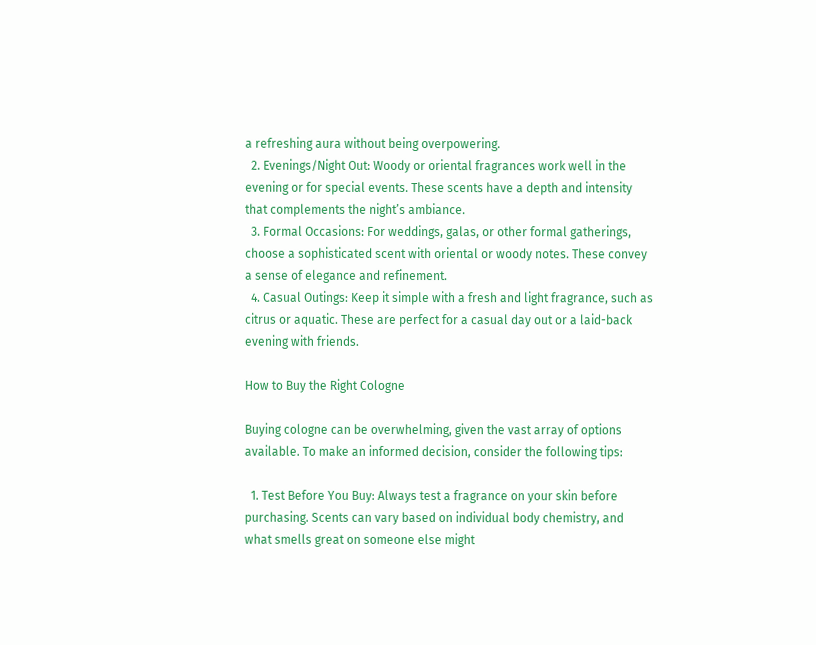a refreshing aura without being overpowering.
  2. Evenings/Night Out: Woody or oriental fragrances work well in the evening or for special events. These scents have a depth and intensity that complements the night’s ambiance.
  3. Formal Occasions: For weddings, galas, or other formal gatherings, choose a sophisticated scent with oriental or woody notes. These convey a sense of elegance and refinement.
  4. Casual Outings: Keep it simple with a fresh and light fragrance, such as citrus or aquatic. These are perfect for a casual day out or a laid-back evening with friends.

How to Buy the Right Cologne

Buying cologne can be overwhelming, given the vast array of options available. To make an informed decision, consider the following tips:

  1. Test Before You Buy: Always test a fragrance on your skin before purchasing. Scents can vary based on individual body chemistry, and what smells great on someone else might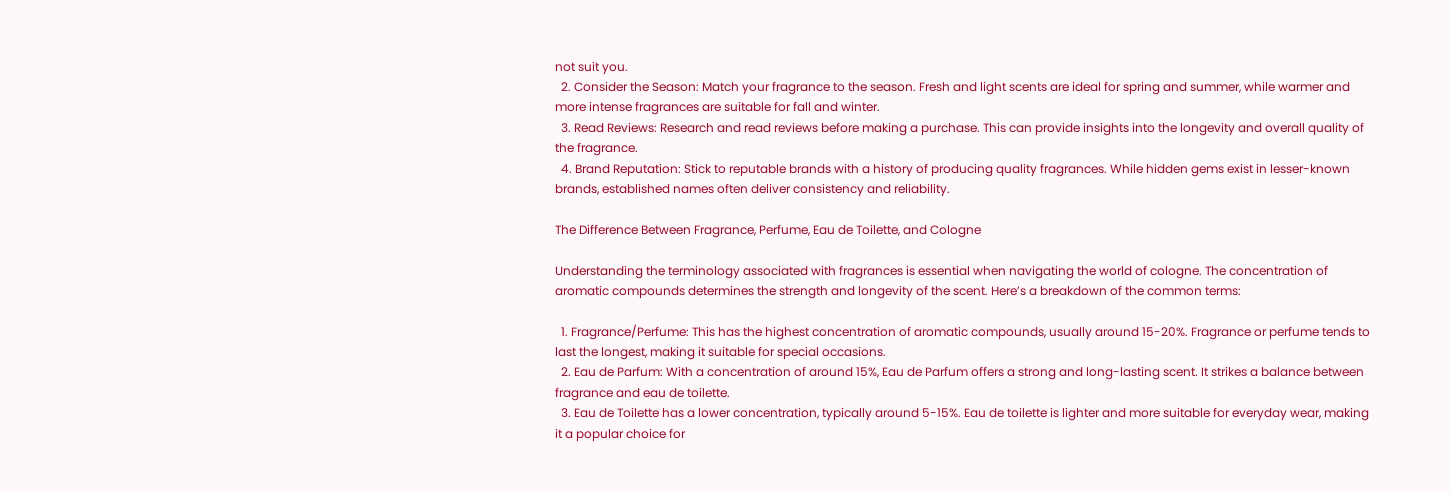not suit you.
  2. Consider the Season: Match your fragrance to the season. Fresh and light scents are ideal for spring and summer, while warmer and more intense fragrances are suitable for fall and winter.
  3. Read Reviews: Research and read reviews before making a purchase. This can provide insights into the longevity and overall quality of the fragrance.
  4. Brand Reputation: Stick to reputable brands with a history of producing quality fragrances. While hidden gems exist in lesser-known brands, established names often deliver consistency and reliability.

The Difference Between Fragrance, Perfume, Eau de Toilette, and Cologne

Understanding the terminology associated with fragrances is essential when navigating the world of cologne. The concentration of aromatic compounds determines the strength and longevity of the scent. Here’s a breakdown of the common terms:

  1. Fragrance/Perfume: This has the highest concentration of aromatic compounds, usually around 15-20%. Fragrance or perfume tends to last the longest, making it suitable for special occasions.
  2. Eau de Parfum: With a concentration of around 15%, Eau de Parfum offers a strong and long-lasting scent. It strikes a balance between fragrance and eau de toilette.
  3. Eau de Toilette has a lower concentration, typically around 5-15%. Eau de toilette is lighter and more suitable for everyday wear, making it a popular choice for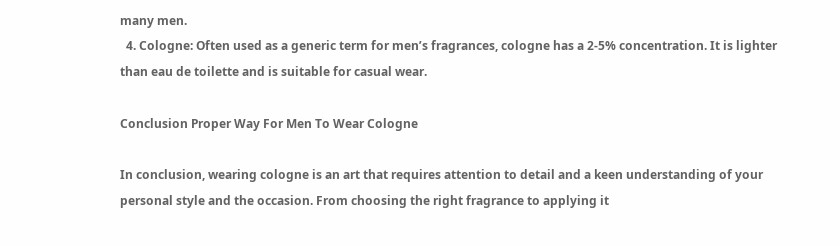many men.
  4. Cologne: Often used as a generic term for men’s fragrances, cologne has a 2-5% concentration. It is lighter than eau de toilette and is suitable for casual wear.

Conclusion Proper Way For Men To Wear Cologne

In conclusion, wearing cologne is an art that requires attention to detail and a keen understanding of your personal style and the occasion. From choosing the right fragrance to applying it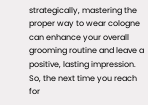strategically, mastering the proper way to wear cologne can enhance your overall grooming routine and leave a positive, lasting impression. So, the next time you reach for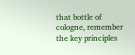that bottle of cologne, remember the key principles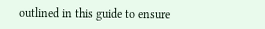outlined in this guide to ensure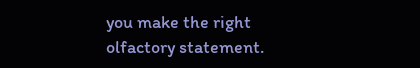you make the right olfactory statement.